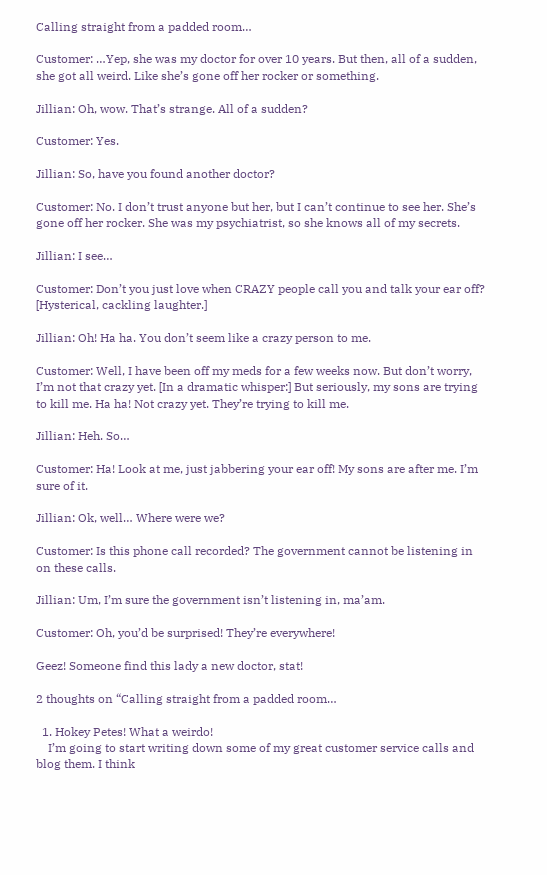Calling straight from a padded room…

Customer: …Yep, she was my doctor for over 10 years. But then, all of a sudden, she got all weird. Like she’s gone off her rocker or something.

Jillian: Oh, wow. That’s strange. All of a sudden?

Customer: Yes.

Jillian: So, have you found another doctor?

Customer: No. I don’t trust anyone but her, but I can’t continue to see her. She’s gone off her rocker. She was my psychiatrist, so she knows all of my secrets.

Jillian: I see…

Customer: Don’t you just love when CRAZY people call you and talk your ear off? [Hysterical, cackling laughter.]

Jillian: Oh! Ha ha. You don’t seem like a crazy person to me.

Customer: Well, I have been off my meds for a few weeks now. But don’t worry, I’m not that crazy yet. [In a dramatic whisper:] But seriously, my sons are trying to kill me. Ha ha! Not crazy yet. They’re trying to kill me.

Jillian: Heh. So…

Customer: Ha! Look at me, just jabbering your ear off! My sons are after me. I’m sure of it.

Jillian: Ok, well… Where were we?

Customer: Is this phone call recorded? The government cannot be listening in on these calls.

Jillian: Um, I’m sure the government isn’t listening in, ma’am.

Customer: Oh, you’d be surprised! They’re everywhere!

Geez! Someone find this lady a new doctor, stat!

2 thoughts on “Calling straight from a padded room…

  1. Hokey Petes! What a weirdo!
    I’m going to start writing down some of my great customer service calls and blog them. I think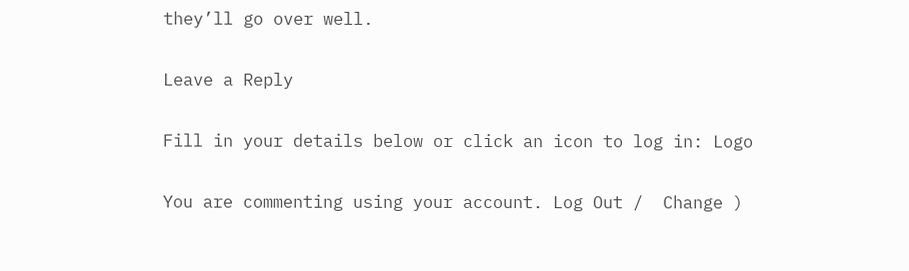they’ll go over well.

Leave a Reply

Fill in your details below or click an icon to log in: Logo

You are commenting using your account. Log Out /  Change )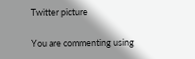Twitter picture

You are commenting using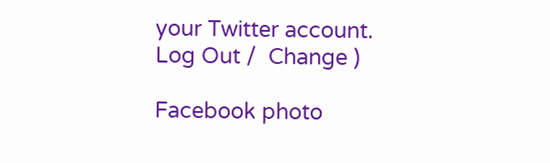your Twitter account. Log Out /  Change )

Facebook photo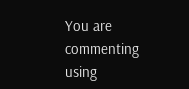You are commenting using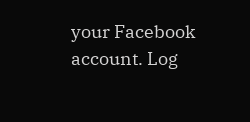your Facebook account. Log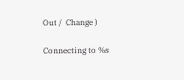Out /  Change )

Connecting to %s